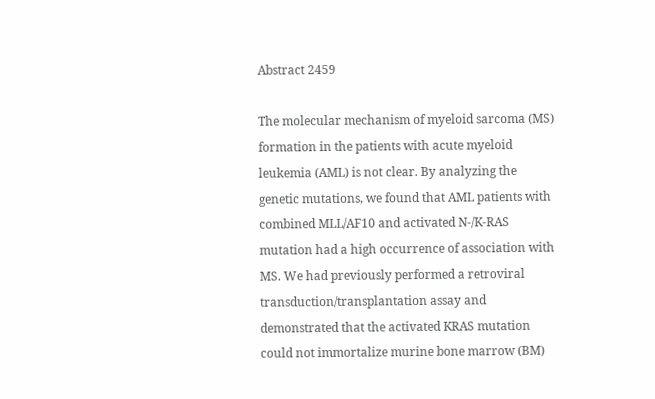Abstract 2459

The molecular mechanism of myeloid sarcoma (MS) formation in the patients with acute myeloid leukemia (AML) is not clear. By analyzing the genetic mutations, we found that AML patients with combined MLL/AF10 and activated N-/K-RAS mutation had a high occurrence of association with MS. We had previously performed a retroviral transduction/transplantation assay and demonstrated that the activated KRAS mutation could not immortalize murine bone marrow (BM)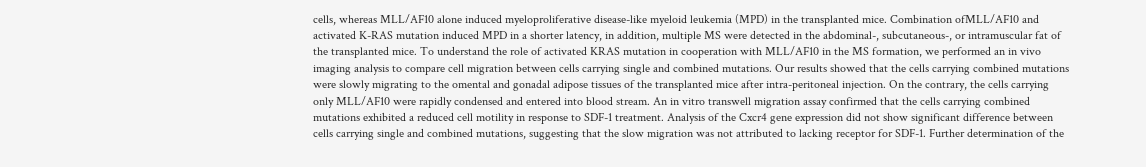cells, whereas MLL/AF10 alone induced myeloproliferative disease-like myeloid leukemia (MPD) in the transplanted mice. Combination ofMLL/AF10 and activated K-RAS mutation induced MPD in a shorter latency, in addition, multiple MS were detected in the abdominal-, subcutaneous-, or intramuscular fat of the transplanted mice. To understand the role of activated KRAS mutation in cooperation with MLL/AF10 in the MS formation, we performed an in vivo imaging analysis to compare cell migration between cells carrying single and combined mutations. Our results showed that the cells carrying combined mutations were slowly migrating to the omental and gonadal adipose tissues of the transplanted mice after intra-peritoneal injection. On the contrary, the cells carrying only MLL/AF10 were rapidly condensed and entered into blood stream. An in vitro transwell migration assay confirmed that the cells carrying combined mutations exhibited a reduced cell motility in response to SDF-1 treatment. Analysis of the Cxcr4 gene expression did not show significant difference between cells carrying single and combined mutations, suggesting that the slow migration was not attributed to lacking receptor for SDF-1. Further determination of the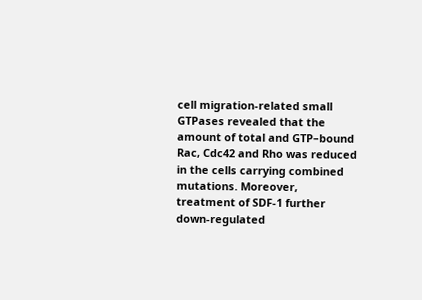cell migration-related small GTPases revealed that the amount of total and GTP–bound Rac, Cdc42 and Rho was reduced in the cells carrying combined mutations. Moreover, treatment of SDF-1 further down-regulated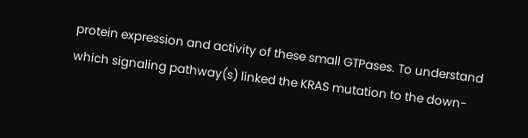protein expression and activity of these small GTPases. To understand which signaling pathway(s) linked the KRAS mutation to the down-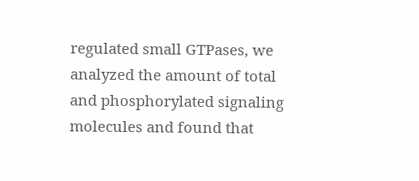regulated small GTPases, we analyzed the amount of total and phosphorylated signaling molecules and found that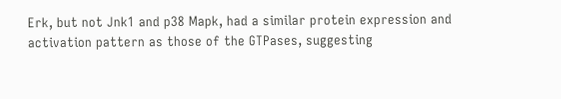Erk, but not Jnk1 and p38 Mapk, had a similar protein expression and activation pattern as those of the GTPases, suggesting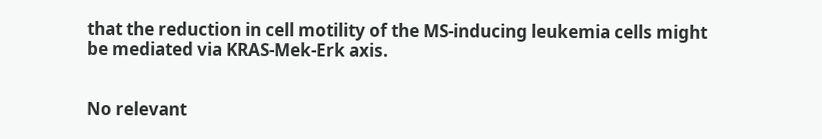that the reduction in cell motility of the MS-inducing leukemia cells might be mediated via KRAS-Mek-Erk axis.


No relevant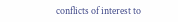conflicts of interest to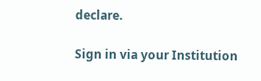declare.

Sign in via your Institution